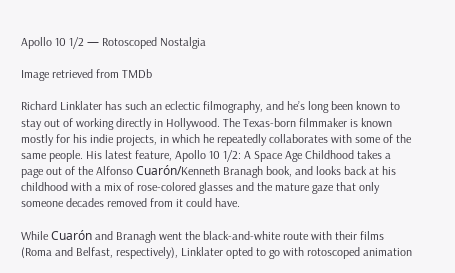Apollo 10 1/2 — Rotoscoped Nostalgia

Image retrieved from TMDb

Richard Linklater has such an eclectic filmography, and he’s long been known to stay out of working directly in Hollywood. The Texas-born filmmaker is known mostly for his indie projects, in which he repeatedly collaborates with some of the same people. His latest feature, Apollo 10 1/2: A Space Age Childhood takes a page out of the Alfonso Cuarón/Kenneth Branagh book, and looks back at his childhood with a mix of rose-colored glasses and the mature gaze that only someone decades removed from it could have.

While Cuarón and Branagh went the black-and-white route with their films (Roma and Belfast, respectively), Linklater opted to go with rotoscoped animation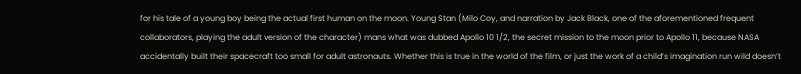for his tale of a young boy being the actual first human on the moon. Young Stan (Milo Coy, and narration by Jack Black, one of the aforementioned frequent collaborators, playing the adult version of the character) mans what was dubbed Apollo 10 1/2, the secret mission to the moon prior to Apollo 11, because NASA accidentally built their spacecraft too small for adult astronauts. Whether this is true in the world of the film, or just the work of a child’s imagination run wild doesn’t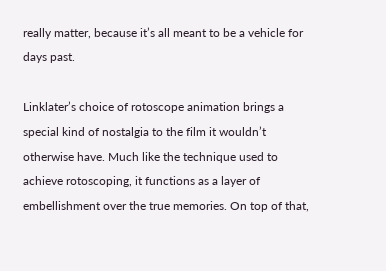really matter, because it’s all meant to be a vehicle for days past.

Linklater’s choice of rotoscope animation brings a special kind of nostalgia to the film it wouldn’t otherwise have. Much like the technique used to achieve rotoscoping, it functions as a layer of embellishment over the true memories. On top of that,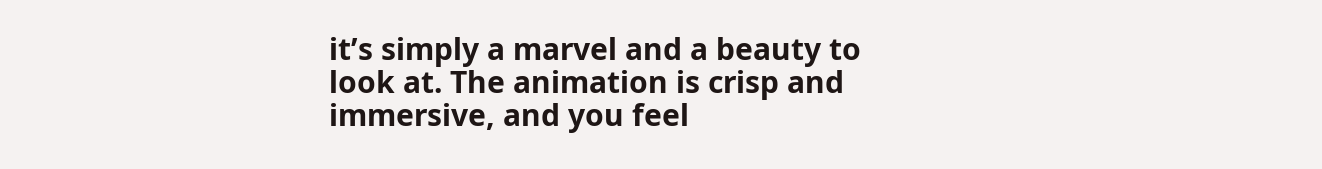it’s simply a marvel and a beauty to look at. The animation is crisp and immersive, and you feel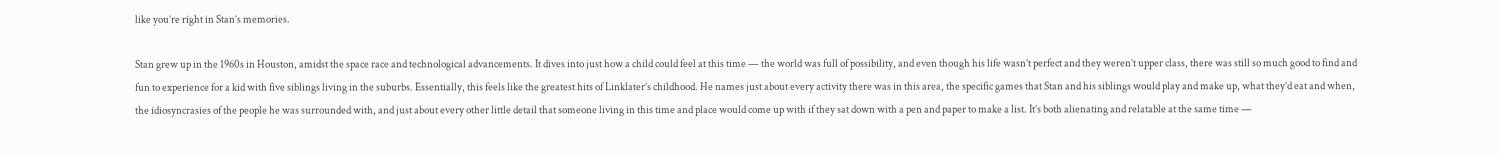like you’re right in Stan’s memories.

Stan grew up in the 1960s in Houston, amidst the space race and technological advancements. It dives into just how a child could feel at this time — the world was full of possibility, and even though his life wasn’t perfect and they weren’t upper class, there was still so much good to find and fun to experience for a kid with five siblings living in the suburbs. Essentially, this feels like the greatest hits of Linklater’s childhood. He names just about every activity there was in this area, the specific games that Stan and his siblings would play and make up, what they’d eat and when, the idiosyncrasies of the people he was surrounded with, and just about every other little detail that someone living in this time and place would come up with if they sat down with a pen and paper to make a list. It’s both alienating and relatable at the same time —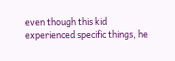even though this kid experienced specific things, he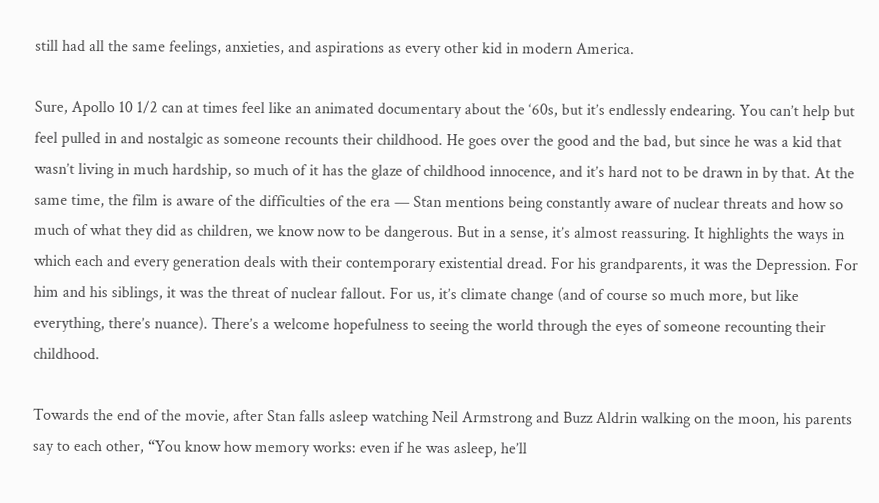still had all the same feelings, anxieties, and aspirations as every other kid in modern America.

Sure, Apollo 10 1/2 can at times feel like an animated documentary about the ‘60s, but it’s endlessly endearing. You can’t help but feel pulled in and nostalgic as someone recounts their childhood. He goes over the good and the bad, but since he was a kid that wasn’t living in much hardship, so much of it has the glaze of childhood innocence, and it’s hard not to be drawn in by that. At the same time, the film is aware of the difficulties of the era — Stan mentions being constantly aware of nuclear threats and how so much of what they did as children, we know now to be dangerous. But in a sense, it’s almost reassuring. It highlights the ways in which each and every generation deals with their contemporary existential dread. For his grandparents, it was the Depression. For him and his siblings, it was the threat of nuclear fallout. For us, it’s climate change (and of course so much more, but like everything, there’s nuance). There’s a welcome hopefulness to seeing the world through the eyes of someone recounting their childhood.

Towards the end of the movie, after Stan falls asleep watching Neil Armstrong and Buzz Aldrin walking on the moon, his parents say to each other, “You know how memory works: even if he was asleep, he’ll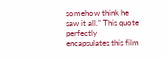somehow think he saw it all.” This quote perfectly encapsulates this film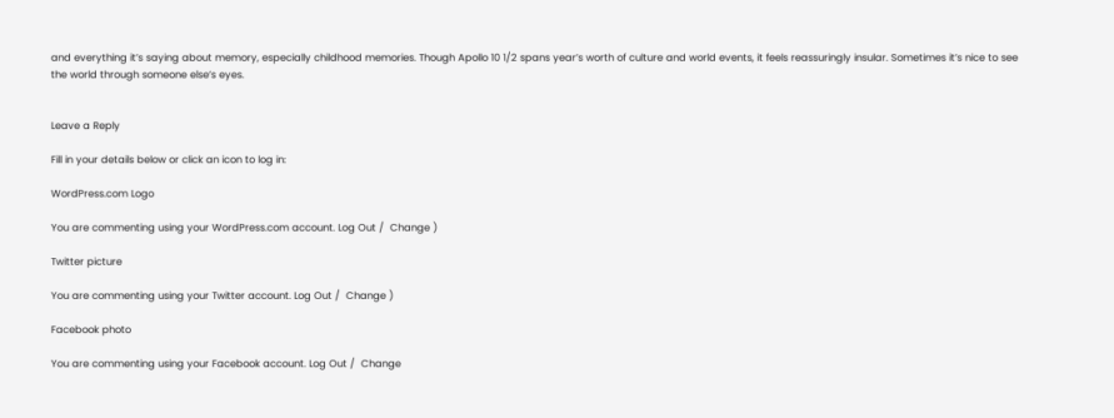and everything it’s saying about memory, especially childhood memories. Though Apollo 10 1/2 spans year’s worth of culture and world events, it feels reassuringly insular. Sometimes it’s nice to see the world through someone else’s eyes.


Leave a Reply

Fill in your details below or click an icon to log in:

WordPress.com Logo

You are commenting using your WordPress.com account. Log Out /  Change )

Twitter picture

You are commenting using your Twitter account. Log Out /  Change )

Facebook photo

You are commenting using your Facebook account. Log Out /  Change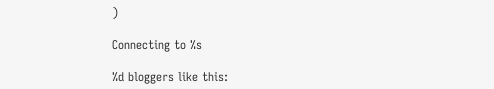)

Connecting to %s

%d bloggers like this: